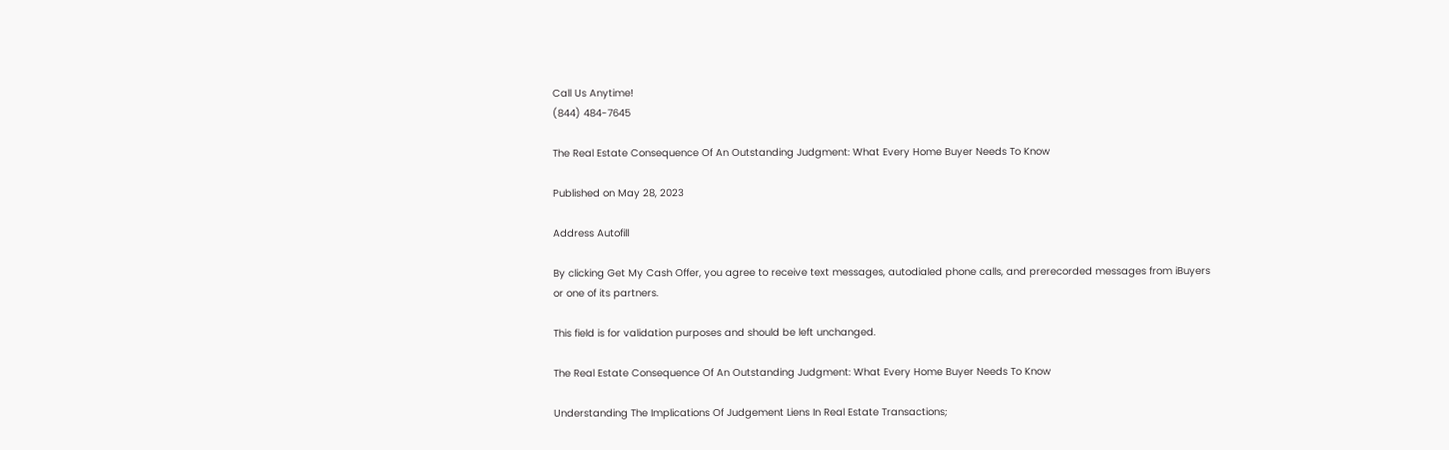Call Us Anytime!
(844) 484-7645

The Real Estate Consequence Of An Outstanding Judgment: What Every Home Buyer Needs To Know

Published on May 28, 2023

Address Autofill

By clicking Get My Cash Offer, you agree to receive text messages, autodialed phone calls, and prerecorded messages from iBuyers or one of its partners.

This field is for validation purposes and should be left unchanged.

The Real Estate Consequence Of An Outstanding Judgment: What Every Home Buyer Needs To Know

Understanding The Implications Of Judgement Liens In Real Estate Transactions;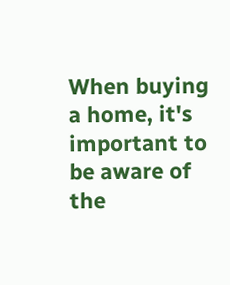When buying a home, it's important to be aware of the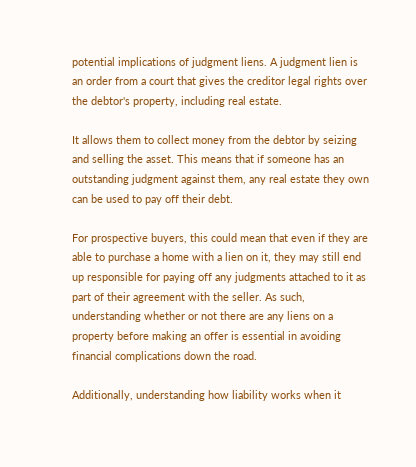potential implications of judgment liens. A judgment lien is an order from a court that gives the creditor legal rights over the debtor's property, including real estate.

It allows them to collect money from the debtor by seizing and selling the asset. This means that if someone has an outstanding judgment against them, any real estate they own can be used to pay off their debt.

For prospective buyers, this could mean that even if they are able to purchase a home with a lien on it, they may still end up responsible for paying off any judgments attached to it as part of their agreement with the seller. As such, understanding whether or not there are any liens on a property before making an offer is essential in avoiding financial complications down the road.

Additionally, understanding how liability works when it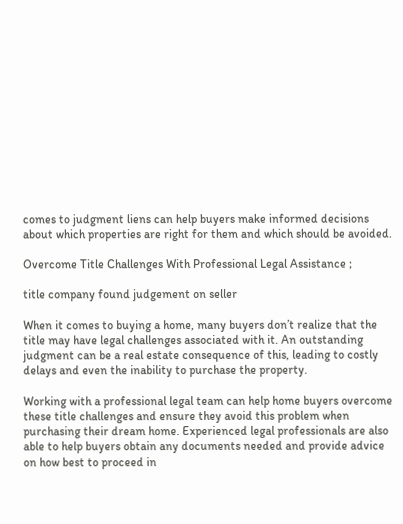comes to judgment liens can help buyers make informed decisions about which properties are right for them and which should be avoided.

Overcome Title Challenges With Professional Legal Assistance ;

title company found judgement on seller

When it comes to buying a home, many buyers don’t realize that the title may have legal challenges associated with it. An outstanding judgment can be a real estate consequence of this, leading to costly delays and even the inability to purchase the property.

Working with a professional legal team can help home buyers overcome these title challenges and ensure they avoid this problem when purchasing their dream home. Experienced legal professionals are also able to help buyers obtain any documents needed and provide advice on how best to proceed in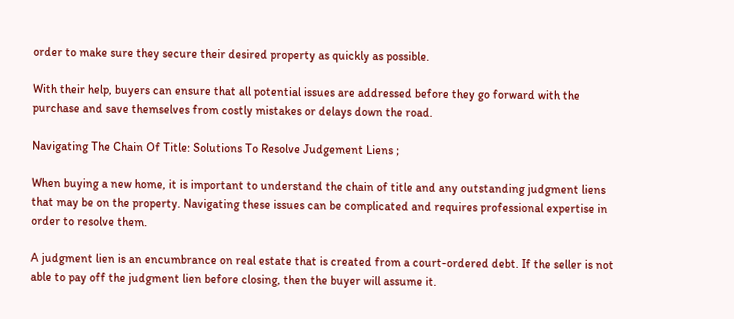order to make sure they secure their desired property as quickly as possible.

With their help, buyers can ensure that all potential issues are addressed before they go forward with the purchase and save themselves from costly mistakes or delays down the road.

Navigating The Chain Of Title: Solutions To Resolve Judgement Liens ;

When buying a new home, it is important to understand the chain of title and any outstanding judgment liens that may be on the property. Navigating these issues can be complicated and requires professional expertise in order to resolve them.

A judgment lien is an encumbrance on real estate that is created from a court-ordered debt. If the seller is not able to pay off the judgment lien before closing, then the buyer will assume it.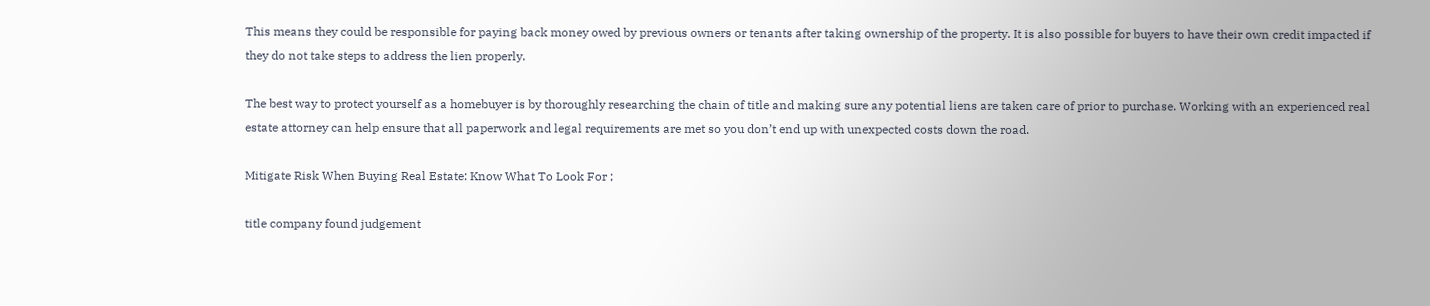This means they could be responsible for paying back money owed by previous owners or tenants after taking ownership of the property. It is also possible for buyers to have their own credit impacted if they do not take steps to address the lien properly.

The best way to protect yourself as a homebuyer is by thoroughly researching the chain of title and making sure any potential liens are taken care of prior to purchase. Working with an experienced real estate attorney can help ensure that all paperwork and legal requirements are met so you don’t end up with unexpected costs down the road.

Mitigate Risk When Buying Real Estate: Know What To Look For ;

title company found judgement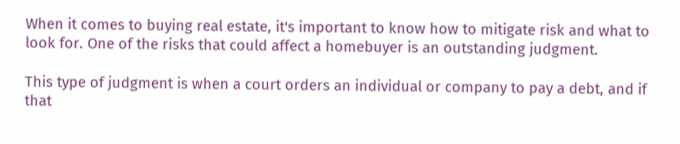When it comes to buying real estate, it's important to know how to mitigate risk and what to look for. One of the risks that could affect a homebuyer is an outstanding judgment.

This type of judgment is when a court orders an individual or company to pay a debt, and if that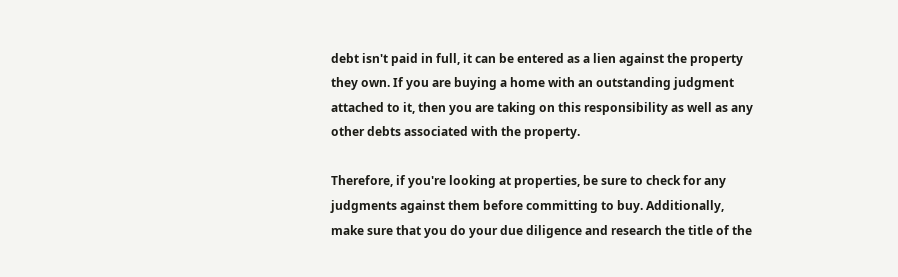debt isn't paid in full, it can be entered as a lien against the property they own. If you are buying a home with an outstanding judgment attached to it, then you are taking on this responsibility as well as any other debts associated with the property.

Therefore, if you're looking at properties, be sure to check for any judgments against them before committing to buy. Additionally, make sure that you do your due diligence and research the title of the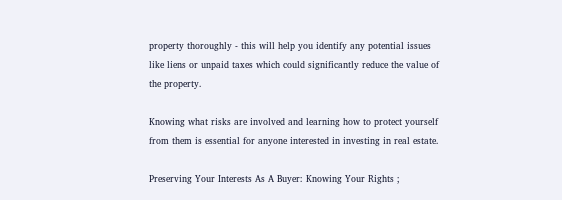property thoroughly - this will help you identify any potential issues like liens or unpaid taxes which could significantly reduce the value of the property.

Knowing what risks are involved and learning how to protect yourself from them is essential for anyone interested in investing in real estate.

Preserving Your Interests As A Buyer: Knowing Your Rights ;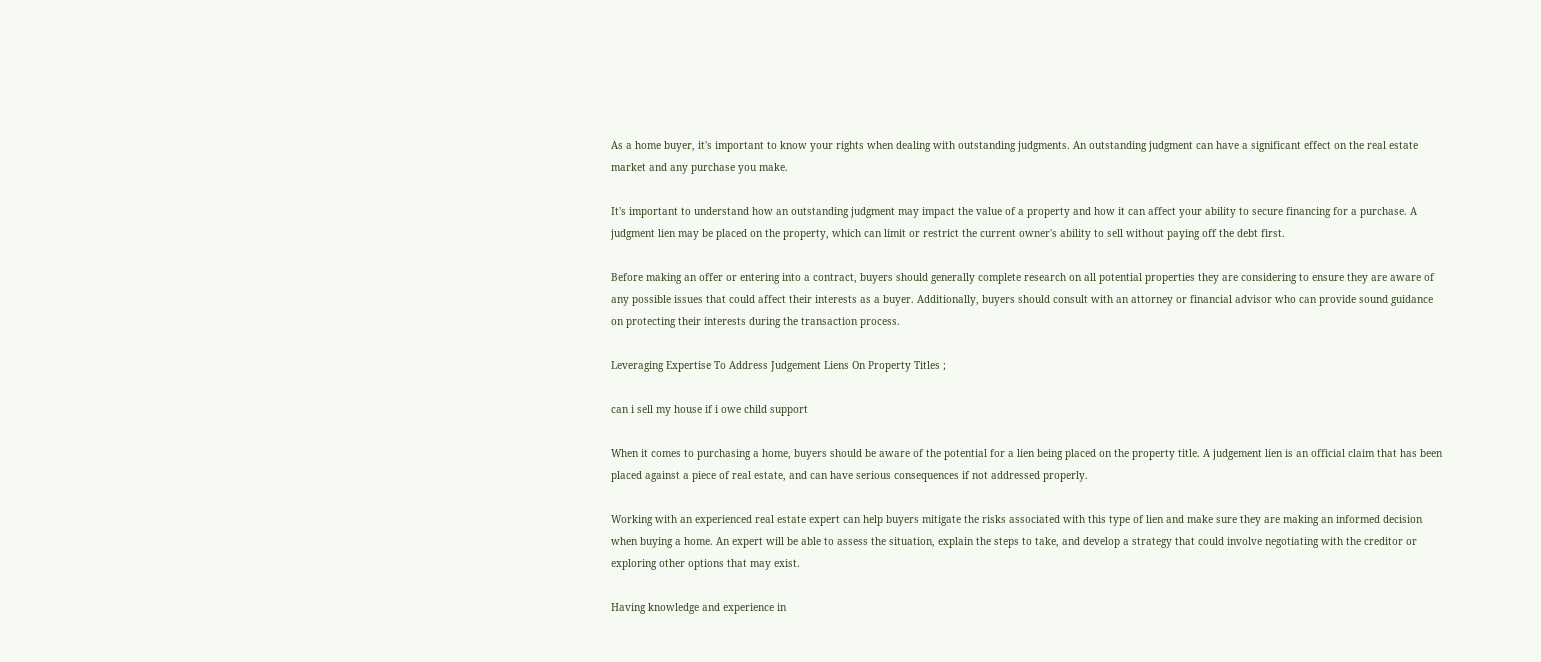As a home buyer, it's important to know your rights when dealing with outstanding judgments. An outstanding judgment can have a significant effect on the real estate market and any purchase you make.

It's important to understand how an outstanding judgment may impact the value of a property and how it can affect your ability to secure financing for a purchase. A judgment lien may be placed on the property, which can limit or restrict the current owner's ability to sell without paying off the debt first.

Before making an offer or entering into a contract, buyers should generally complete research on all potential properties they are considering to ensure they are aware of any possible issues that could affect their interests as a buyer. Additionally, buyers should consult with an attorney or financial advisor who can provide sound guidance on protecting their interests during the transaction process.

Leveraging Expertise To Address Judgement Liens On Property Titles ;

can i sell my house if i owe child support

When it comes to purchasing a home, buyers should be aware of the potential for a lien being placed on the property title. A judgement lien is an official claim that has been placed against a piece of real estate, and can have serious consequences if not addressed properly.

Working with an experienced real estate expert can help buyers mitigate the risks associated with this type of lien and make sure they are making an informed decision when buying a home. An expert will be able to assess the situation, explain the steps to take, and develop a strategy that could involve negotiating with the creditor or exploring other options that may exist.

Having knowledge and experience in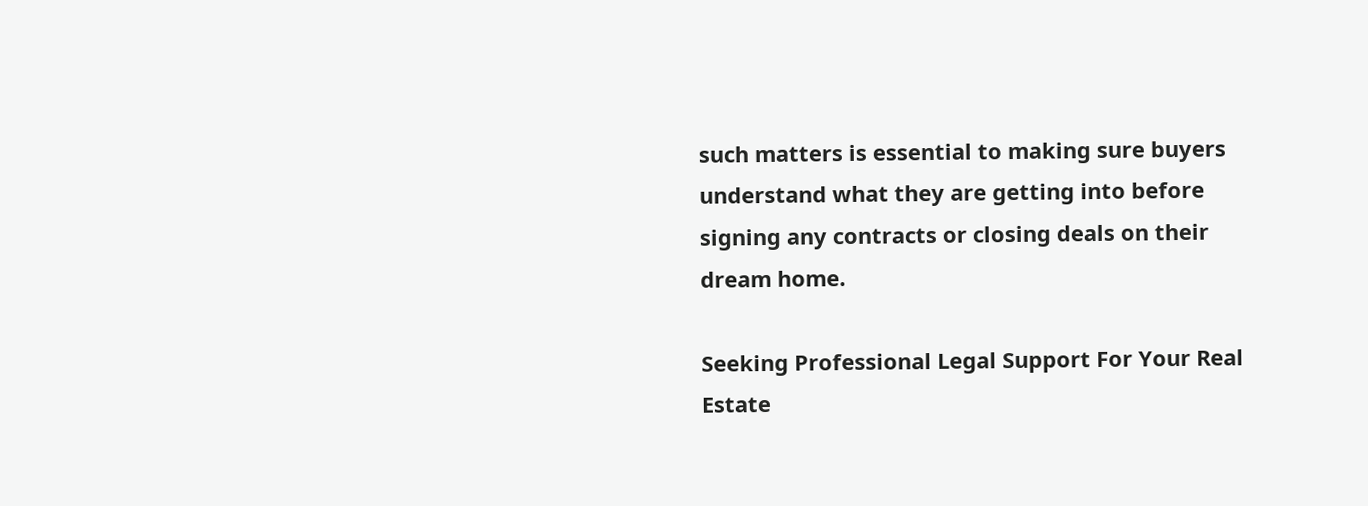such matters is essential to making sure buyers understand what they are getting into before signing any contracts or closing deals on their dream home.

Seeking Professional Legal Support For Your Real Estate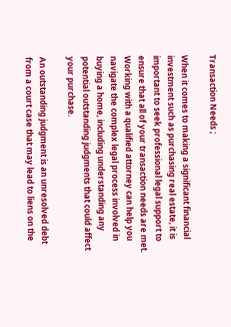Transaction Needs ;

When it comes to making a significant financial investment such as purchasing real estate, it is important to seek professional legal support to ensure that all of your transaction needs are met. Working with a qualified attorney can help you navigate the complex legal process involved in buying a home, including understanding any potential outstanding judgments that could affect your purchase.

An outstanding judgment is an unresolved debt from a court case that may lead to liens on the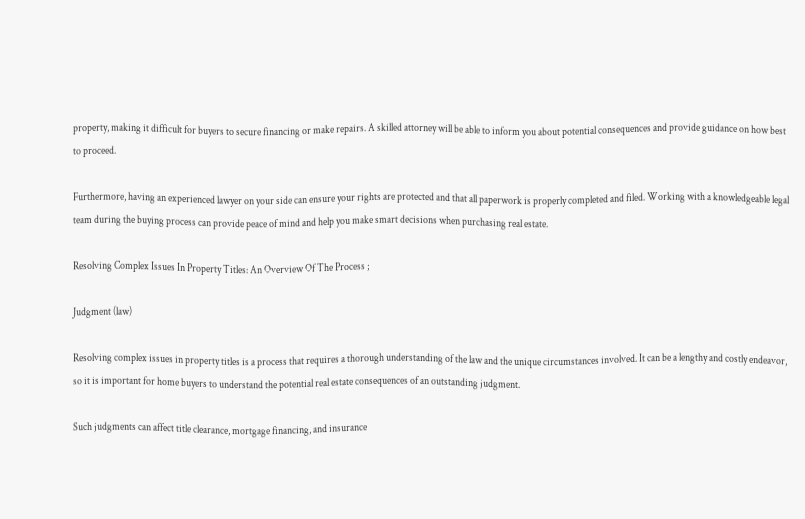property, making it difficult for buyers to secure financing or make repairs. A skilled attorney will be able to inform you about potential consequences and provide guidance on how best to proceed.

Furthermore, having an experienced lawyer on your side can ensure your rights are protected and that all paperwork is properly completed and filed. Working with a knowledgeable legal team during the buying process can provide peace of mind and help you make smart decisions when purchasing real estate.

Resolving Complex Issues In Property Titles: An Overview Of The Process ;

Judgment (law)

Resolving complex issues in property titles is a process that requires a thorough understanding of the law and the unique circumstances involved. It can be a lengthy and costly endeavor, so it is important for home buyers to understand the potential real estate consequences of an outstanding judgment.

Such judgments can affect title clearance, mortgage financing, and insurance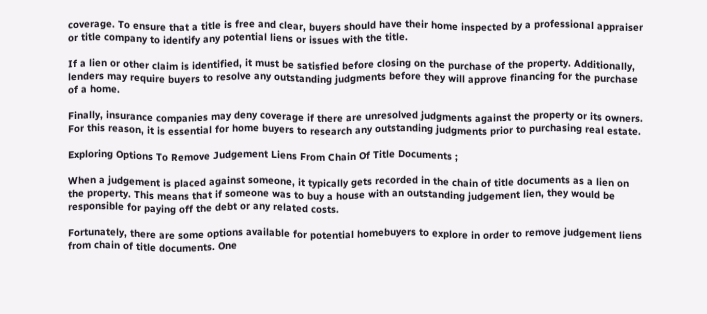coverage. To ensure that a title is free and clear, buyers should have their home inspected by a professional appraiser or title company to identify any potential liens or issues with the title.

If a lien or other claim is identified, it must be satisfied before closing on the purchase of the property. Additionally, lenders may require buyers to resolve any outstanding judgments before they will approve financing for the purchase of a home.

Finally, insurance companies may deny coverage if there are unresolved judgments against the property or its owners. For this reason, it is essential for home buyers to research any outstanding judgments prior to purchasing real estate.

Exploring Options To Remove Judgement Liens From Chain Of Title Documents ;

When a judgement is placed against someone, it typically gets recorded in the chain of title documents as a lien on the property. This means that if someone was to buy a house with an outstanding judgement lien, they would be responsible for paying off the debt or any related costs.

Fortunately, there are some options available for potential homebuyers to explore in order to remove judgement liens from chain of title documents. One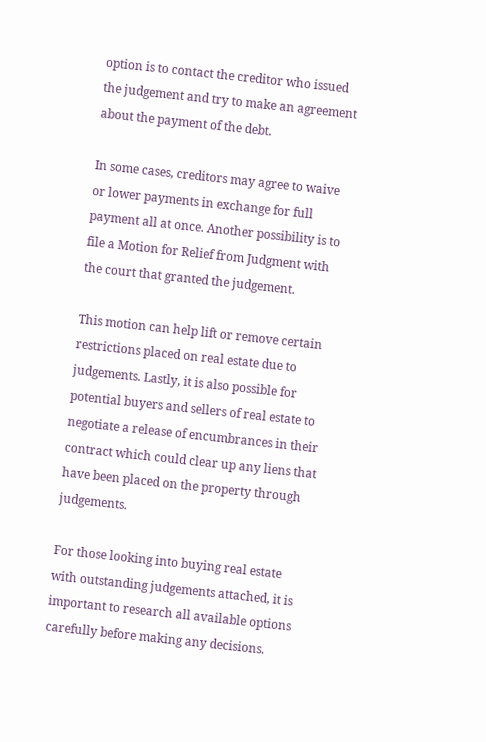option is to contact the creditor who issued the judgement and try to make an agreement about the payment of the debt.

In some cases, creditors may agree to waive or lower payments in exchange for full payment all at once. Another possibility is to file a Motion for Relief from Judgment with the court that granted the judgement.

This motion can help lift or remove certain restrictions placed on real estate due to judgements. Lastly, it is also possible for potential buyers and sellers of real estate to negotiate a release of encumbrances in their contract which could clear up any liens that have been placed on the property through judgements.

For those looking into buying real estate with outstanding judgements attached, it is important to research all available options carefully before making any decisions.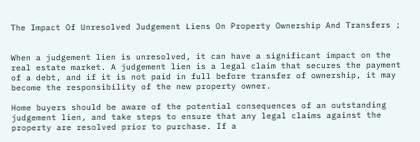The Impact Of Unresolved Judgement Liens On Property Ownership And Transfers ;


When a judgement lien is unresolved, it can have a significant impact on the real estate market. A judgement lien is a legal claim that secures the payment of a debt, and if it is not paid in full before transfer of ownership, it may become the responsibility of the new property owner.

Home buyers should be aware of the potential consequences of an outstanding judgement lien, and take steps to ensure that any legal claims against the property are resolved prior to purchase. If a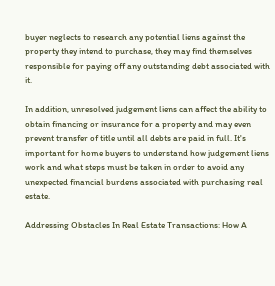buyer neglects to research any potential liens against the property they intend to purchase, they may find themselves responsible for paying off any outstanding debt associated with it.

In addition, unresolved judgement liens can affect the ability to obtain financing or insurance for a property and may even prevent transfer of title until all debts are paid in full. It's important for home buyers to understand how judgement liens work and what steps must be taken in order to avoid any unexpected financial burdens associated with purchasing real estate.

Addressing Obstacles In Real Estate Transactions: How A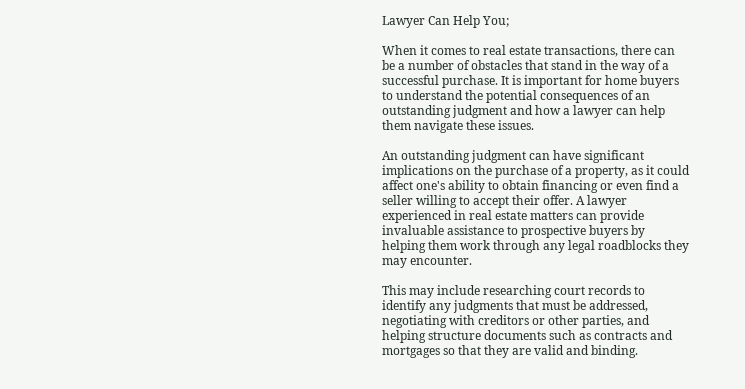Lawyer Can Help You;

When it comes to real estate transactions, there can be a number of obstacles that stand in the way of a successful purchase. It is important for home buyers to understand the potential consequences of an outstanding judgment and how a lawyer can help them navigate these issues.

An outstanding judgment can have significant implications on the purchase of a property, as it could affect one's ability to obtain financing or even find a seller willing to accept their offer. A lawyer experienced in real estate matters can provide invaluable assistance to prospective buyers by helping them work through any legal roadblocks they may encounter.

This may include researching court records to identify any judgments that must be addressed, negotiating with creditors or other parties, and helping structure documents such as contracts and mortgages so that they are valid and binding.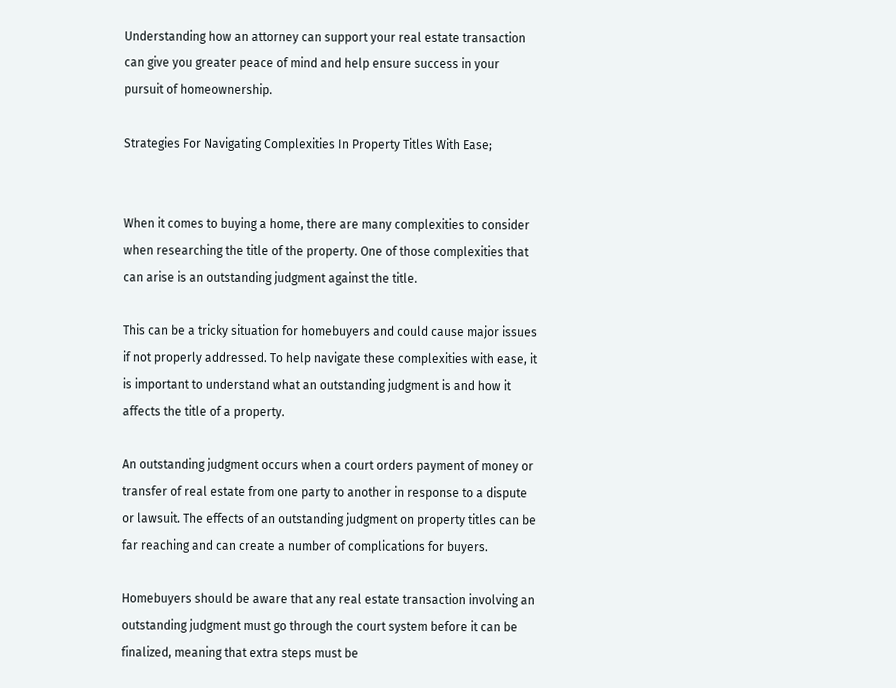Understanding how an attorney can support your real estate transaction can give you greater peace of mind and help ensure success in your pursuit of homeownership.

Strategies For Navigating Complexities In Property Titles With Ease;


When it comes to buying a home, there are many complexities to consider when researching the title of the property. One of those complexities that can arise is an outstanding judgment against the title.

This can be a tricky situation for homebuyers and could cause major issues if not properly addressed. To help navigate these complexities with ease, it is important to understand what an outstanding judgment is and how it affects the title of a property.

An outstanding judgment occurs when a court orders payment of money or transfer of real estate from one party to another in response to a dispute or lawsuit. The effects of an outstanding judgment on property titles can be far reaching and can create a number of complications for buyers.

Homebuyers should be aware that any real estate transaction involving an outstanding judgment must go through the court system before it can be finalized, meaning that extra steps must be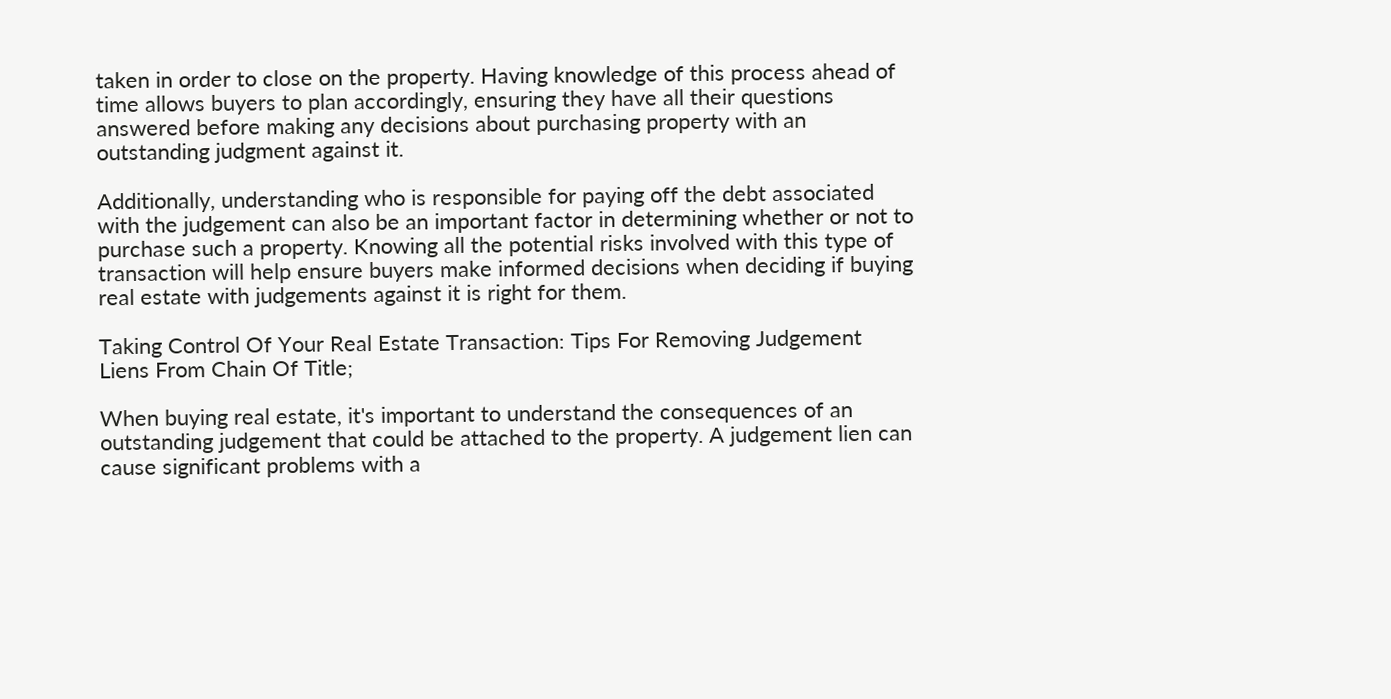taken in order to close on the property. Having knowledge of this process ahead of time allows buyers to plan accordingly, ensuring they have all their questions answered before making any decisions about purchasing property with an outstanding judgment against it.

Additionally, understanding who is responsible for paying off the debt associated with the judgement can also be an important factor in determining whether or not to purchase such a property. Knowing all the potential risks involved with this type of transaction will help ensure buyers make informed decisions when deciding if buying real estate with judgements against it is right for them.

Taking Control Of Your Real Estate Transaction: Tips For Removing Judgement Liens From Chain Of Title;

When buying real estate, it's important to understand the consequences of an outstanding judgement that could be attached to the property. A judgement lien can cause significant problems with a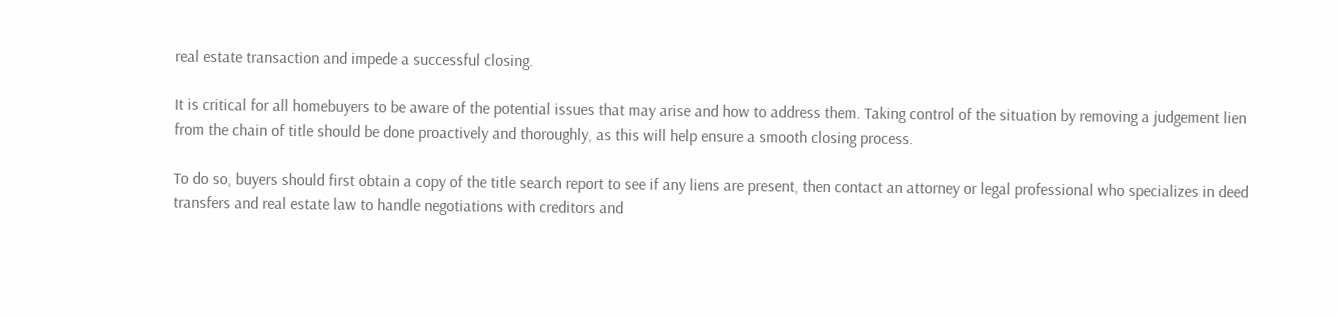real estate transaction and impede a successful closing.

It is critical for all homebuyers to be aware of the potential issues that may arise and how to address them. Taking control of the situation by removing a judgement lien from the chain of title should be done proactively and thoroughly, as this will help ensure a smooth closing process.

To do so, buyers should first obtain a copy of the title search report to see if any liens are present, then contact an attorney or legal professional who specializes in deed transfers and real estate law to handle negotiations with creditors and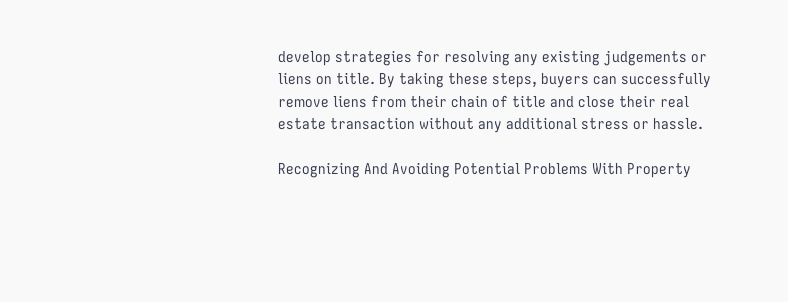develop strategies for resolving any existing judgements or liens on title. By taking these steps, buyers can successfully remove liens from their chain of title and close their real estate transaction without any additional stress or hassle.

Recognizing And Avoiding Potential Problems With Property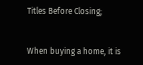Titles Before Closing;


When buying a home, it is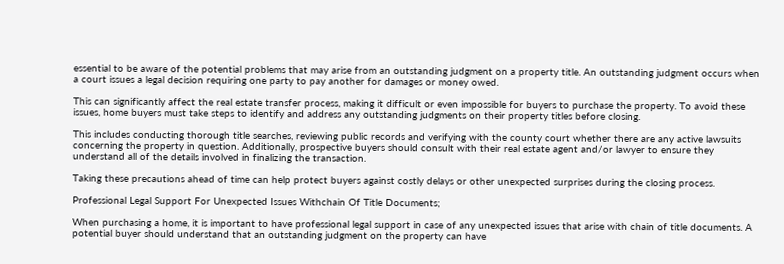essential to be aware of the potential problems that may arise from an outstanding judgment on a property title. An outstanding judgment occurs when a court issues a legal decision requiring one party to pay another for damages or money owed.

This can significantly affect the real estate transfer process, making it difficult or even impossible for buyers to purchase the property. To avoid these issues, home buyers must take steps to identify and address any outstanding judgments on their property titles before closing.

This includes conducting thorough title searches, reviewing public records and verifying with the county court whether there are any active lawsuits concerning the property in question. Additionally, prospective buyers should consult with their real estate agent and/or lawyer to ensure they understand all of the details involved in finalizing the transaction.

Taking these precautions ahead of time can help protect buyers against costly delays or other unexpected surprises during the closing process.

Professional Legal Support For Unexpected Issues Withchain Of Title Documents;

When purchasing a home, it is important to have professional legal support in case of any unexpected issues that arise with chain of title documents. A potential buyer should understand that an outstanding judgment on the property can have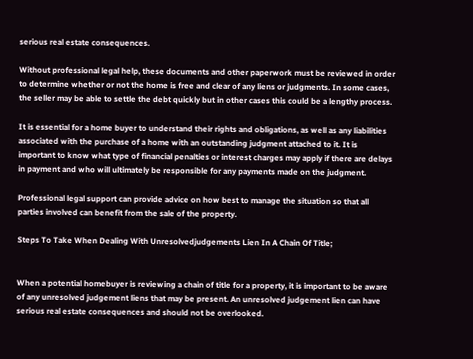serious real estate consequences.

Without professional legal help, these documents and other paperwork must be reviewed in order to determine whether or not the home is free and clear of any liens or judgments. In some cases, the seller may be able to settle the debt quickly but in other cases this could be a lengthy process.

It is essential for a home buyer to understand their rights and obligations, as well as any liabilities associated with the purchase of a home with an outstanding judgment attached to it. It is important to know what type of financial penalties or interest charges may apply if there are delays in payment and who will ultimately be responsible for any payments made on the judgment.

Professional legal support can provide advice on how best to manage the situation so that all parties involved can benefit from the sale of the property.

Steps To Take When Dealing With Unresolvedjudgements Lien In A Chain Of Title;


When a potential homebuyer is reviewing a chain of title for a property, it is important to be aware of any unresolved judgement liens that may be present. An unresolved judgement lien can have serious real estate consequences and should not be overlooked.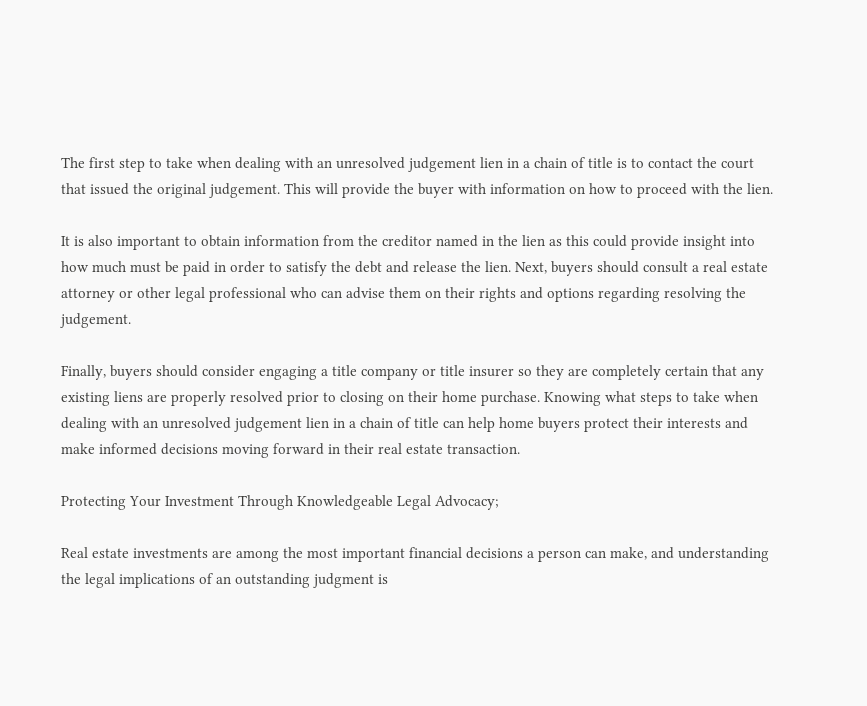The first step to take when dealing with an unresolved judgement lien in a chain of title is to contact the court that issued the original judgement. This will provide the buyer with information on how to proceed with the lien.

It is also important to obtain information from the creditor named in the lien as this could provide insight into how much must be paid in order to satisfy the debt and release the lien. Next, buyers should consult a real estate attorney or other legal professional who can advise them on their rights and options regarding resolving the judgement.

Finally, buyers should consider engaging a title company or title insurer so they are completely certain that any existing liens are properly resolved prior to closing on their home purchase. Knowing what steps to take when dealing with an unresolved judgement lien in a chain of title can help home buyers protect their interests and make informed decisions moving forward in their real estate transaction.

Protecting Your Investment Through Knowledgeable Legal Advocacy;

Real estate investments are among the most important financial decisions a person can make, and understanding the legal implications of an outstanding judgment is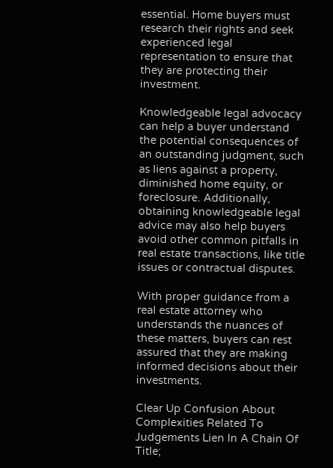essential. Home buyers must research their rights and seek experienced legal representation to ensure that they are protecting their investment.

Knowledgeable legal advocacy can help a buyer understand the potential consequences of an outstanding judgment, such as liens against a property, diminished home equity, or foreclosure. Additionally, obtaining knowledgeable legal advice may also help buyers avoid other common pitfalls in real estate transactions, like title issues or contractual disputes.

With proper guidance from a real estate attorney who understands the nuances of these matters, buyers can rest assured that they are making informed decisions about their investments.

Clear Up Confusion About Complexities Related To Judgements Lien In A Chain Of Title;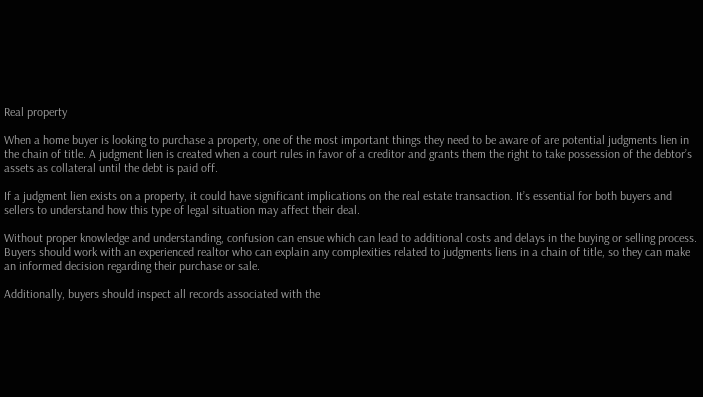Real property

When a home buyer is looking to purchase a property, one of the most important things they need to be aware of are potential judgments lien in the chain of title. A judgment lien is created when a court rules in favor of a creditor and grants them the right to take possession of the debtor’s assets as collateral until the debt is paid off.

If a judgment lien exists on a property, it could have significant implications on the real estate transaction. It’s essential for both buyers and sellers to understand how this type of legal situation may affect their deal.

Without proper knowledge and understanding, confusion can ensue which can lead to additional costs and delays in the buying or selling process. Buyers should work with an experienced realtor who can explain any complexities related to judgments liens in a chain of title, so they can make an informed decision regarding their purchase or sale.

Additionally, buyers should inspect all records associated with the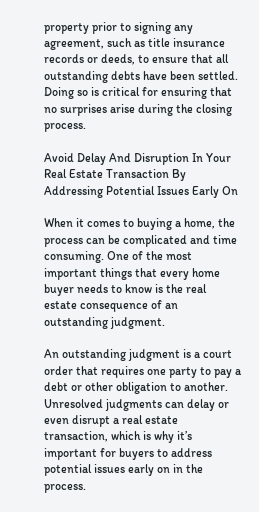property prior to signing any agreement, such as title insurance records or deeds, to ensure that all outstanding debts have been settled. Doing so is critical for ensuring that no surprises arise during the closing process.

Avoid Delay And Disruption In Your Real Estate Transaction By Addressing Potential Issues Early On

When it comes to buying a home, the process can be complicated and time consuming. One of the most important things that every home buyer needs to know is the real estate consequence of an outstanding judgment.

An outstanding judgment is a court order that requires one party to pay a debt or other obligation to another. Unresolved judgments can delay or even disrupt a real estate transaction, which is why it’s important for buyers to address potential issues early on in the process.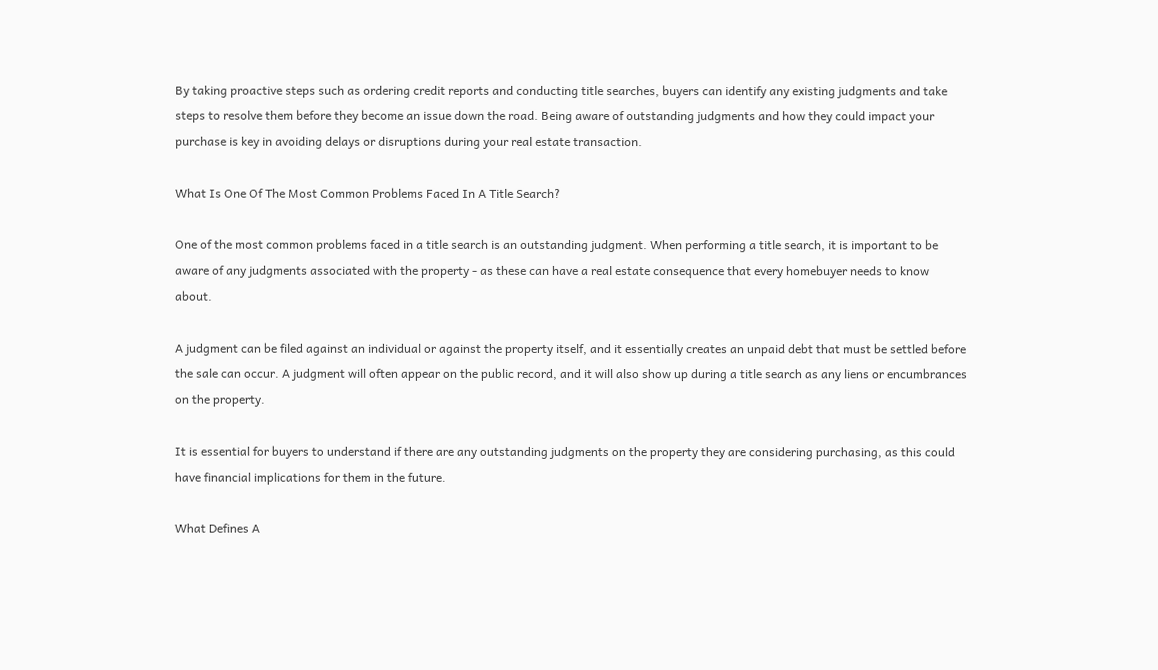By taking proactive steps such as ordering credit reports and conducting title searches, buyers can identify any existing judgments and take steps to resolve them before they become an issue down the road. Being aware of outstanding judgments and how they could impact your purchase is key in avoiding delays or disruptions during your real estate transaction.

What Is One Of The Most Common Problems Faced In A Title Search?

One of the most common problems faced in a title search is an outstanding judgment. When performing a title search, it is important to be aware of any judgments associated with the property - as these can have a real estate consequence that every homebuyer needs to know about.

A judgment can be filed against an individual or against the property itself, and it essentially creates an unpaid debt that must be settled before the sale can occur. A judgment will often appear on the public record, and it will also show up during a title search as any liens or encumbrances on the property.

It is essential for buyers to understand if there are any outstanding judgments on the property they are considering purchasing, as this could have financial implications for them in the future.

What Defines A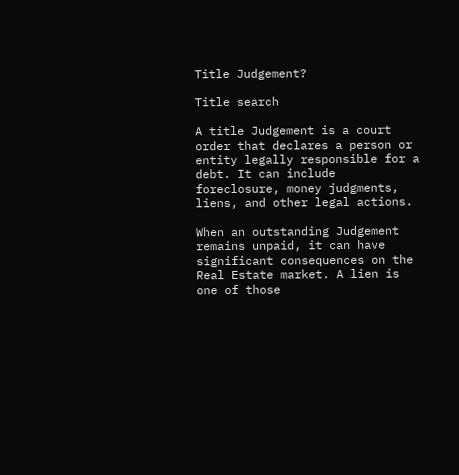Title Judgement?

Title search

A title Judgement is a court order that declares a person or entity legally responsible for a debt. It can include foreclosure, money judgments, liens, and other legal actions.

When an outstanding Judgement remains unpaid, it can have significant consequences on the Real Estate market. A lien is one of those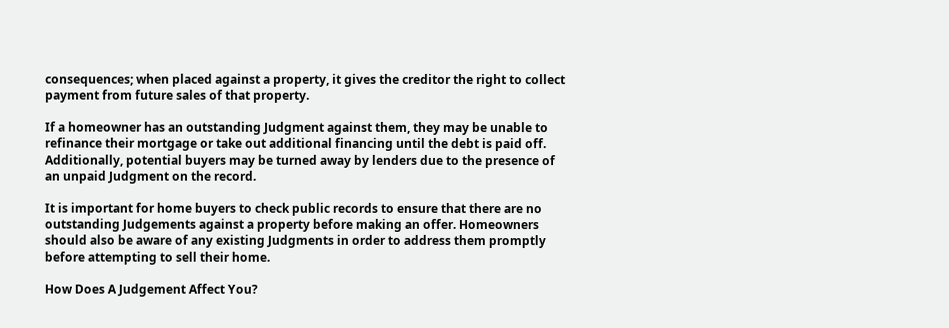consequences; when placed against a property, it gives the creditor the right to collect payment from future sales of that property.

If a homeowner has an outstanding Judgment against them, they may be unable to refinance their mortgage or take out additional financing until the debt is paid off. Additionally, potential buyers may be turned away by lenders due to the presence of an unpaid Judgment on the record.

It is important for home buyers to check public records to ensure that there are no outstanding Judgements against a property before making an offer. Homeowners should also be aware of any existing Judgments in order to address them promptly before attempting to sell their home.

How Does A Judgement Affect You?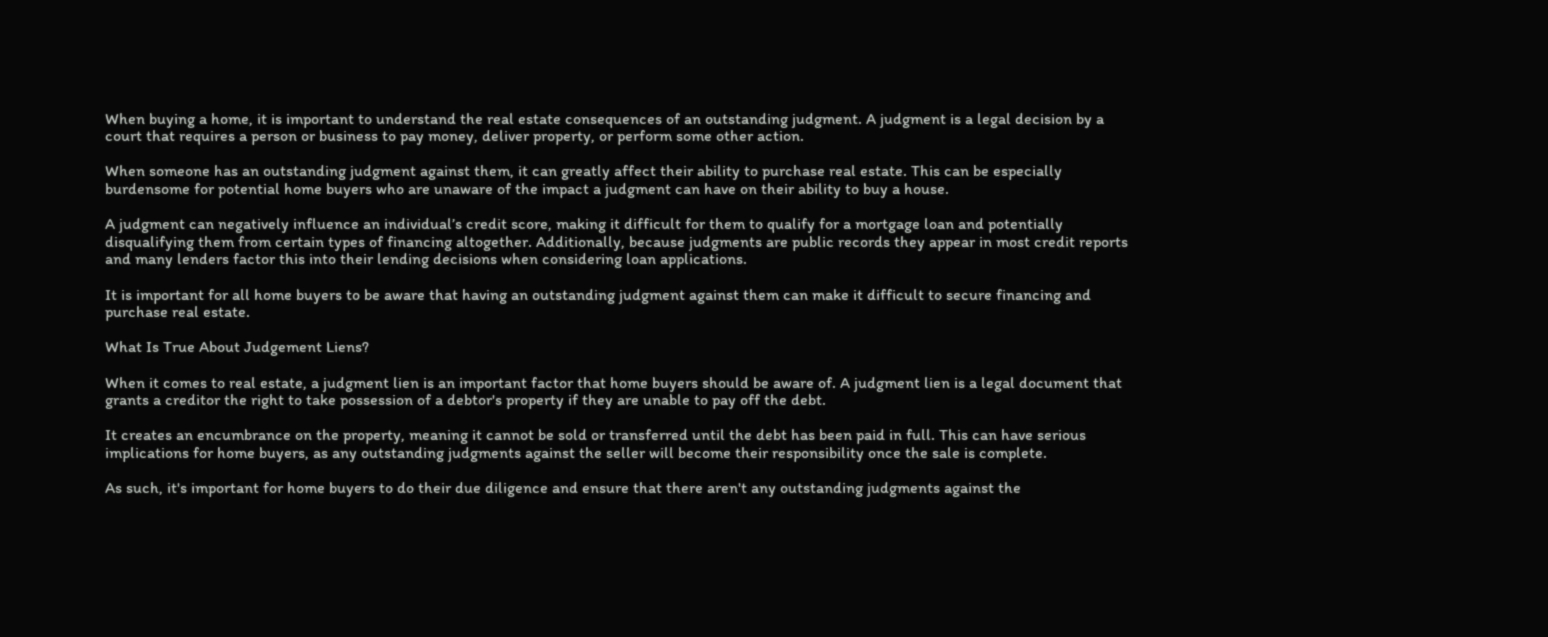When buying a home, it is important to understand the real estate consequences of an outstanding judgment. A judgment is a legal decision by a court that requires a person or business to pay money, deliver property, or perform some other action.

When someone has an outstanding judgment against them, it can greatly affect their ability to purchase real estate. This can be especially burdensome for potential home buyers who are unaware of the impact a judgment can have on their ability to buy a house.

A judgment can negatively influence an individual’s credit score, making it difficult for them to qualify for a mortgage loan and potentially disqualifying them from certain types of financing altogether. Additionally, because judgments are public records they appear in most credit reports and many lenders factor this into their lending decisions when considering loan applications.

It is important for all home buyers to be aware that having an outstanding judgment against them can make it difficult to secure financing and purchase real estate.

What Is True About Judgement Liens?

When it comes to real estate, a judgment lien is an important factor that home buyers should be aware of. A judgment lien is a legal document that grants a creditor the right to take possession of a debtor's property if they are unable to pay off the debt.

It creates an encumbrance on the property, meaning it cannot be sold or transferred until the debt has been paid in full. This can have serious implications for home buyers, as any outstanding judgments against the seller will become their responsibility once the sale is complete.

As such, it's important for home buyers to do their due diligence and ensure that there aren't any outstanding judgments against the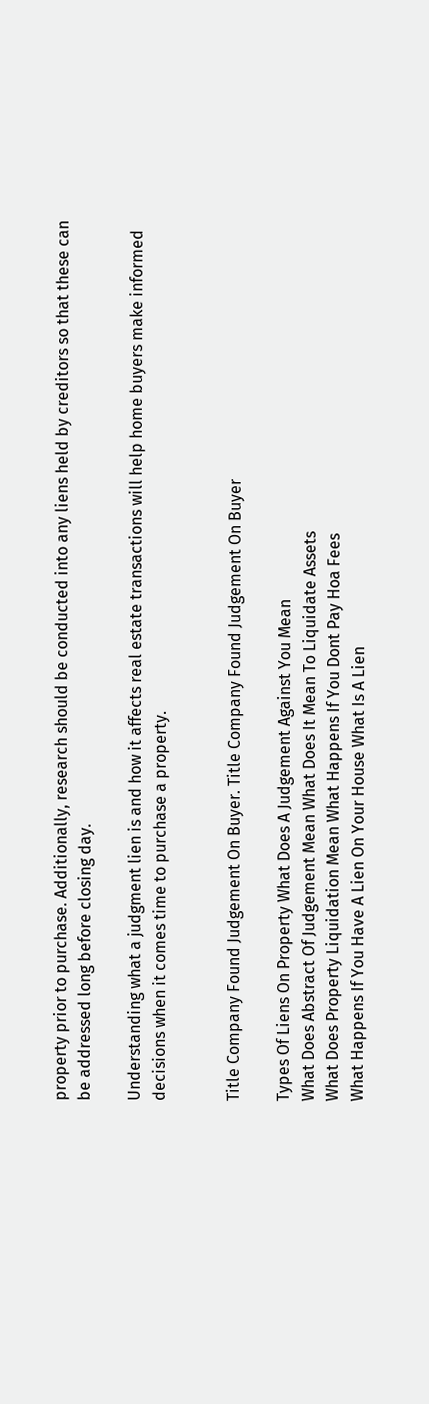property prior to purchase. Additionally, research should be conducted into any liens held by creditors so that these can be addressed long before closing day.

Understanding what a judgment lien is and how it affects real estate transactions will help home buyers make informed decisions when it comes time to purchase a property.


Title Company Found Judgement On Buyer. Title Company Found Judgement On Buyer

Types Of Liens On Property What Does A Judgement Against You Mean
What Does Abstract Of Judgement Mean What Does It Mean To Liquidate Assets
What Does Property Liquidation Mean What Happens If You Dont Pay Hoa Fees
What Happens If You Have A Lien On Your House What Is A Lien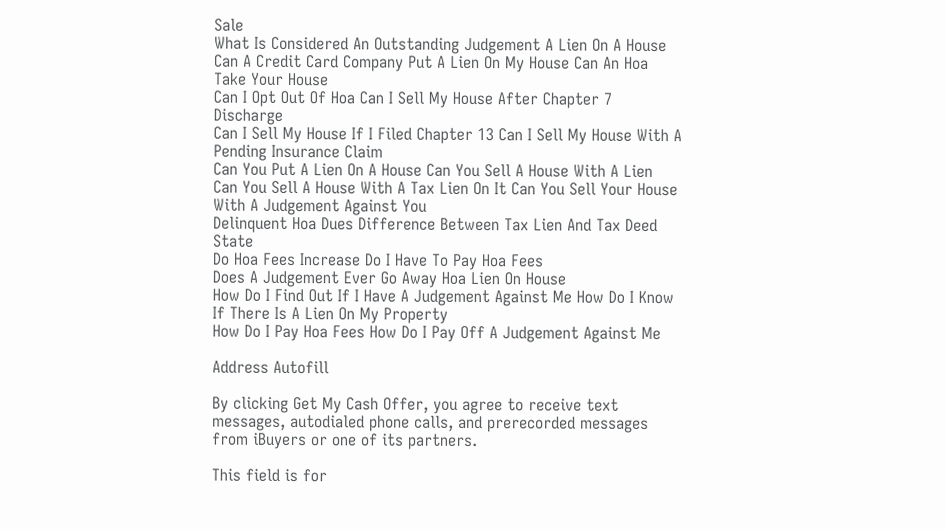Sale
What Is Considered An Outstanding Judgement A Lien On A House
Can A Credit Card Company Put A Lien On My House Can An Hoa Take Your House
Can I Opt Out Of Hoa Can I Sell My House After Chapter 7 Discharge
Can I Sell My House If I Filed Chapter 13 Can I Sell My House With A Pending Insurance Claim
Can You Put A Lien On A House Can You Sell A House With A Lien
Can You Sell A House With A Tax Lien On It Can You Sell Your House With A Judgement Against You
Delinquent Hoa Dues Difference Between Tax Lien And Tax Deed State
Do Hoa Fees Increase Do I Have To Pay Hoa Fees
Does A Judgement Ever Go Away Hoa Lien On House
How Do I Find Out If I Have A Judgement Against Me How Do I Know If There Is A Lien On My Property
How Do I Pay Hoa Fees How Do I Pay Off A Judgement Against Me

Address Autofill

By clicking Get My Cash Offer, you agree to receive text messages, autodialed phone calls, and prerecorded messages from iBuyers or one of its partners.

This field is for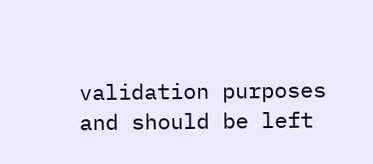validation purposes and should be left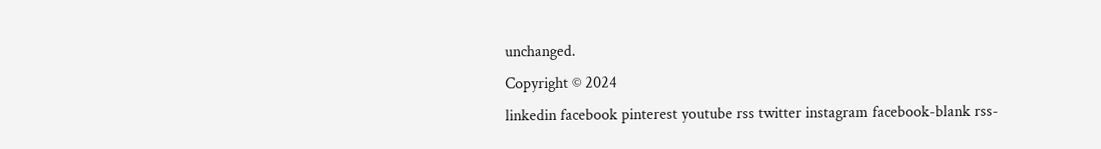unchanged.
Copyright © 2024
linkedin facebook pinterest youtube rss twitter instagram facebook-blank rss-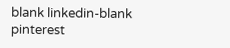blank linkedin-blank pinterest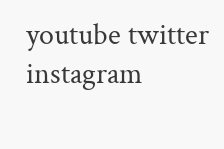youtube twitter instagram